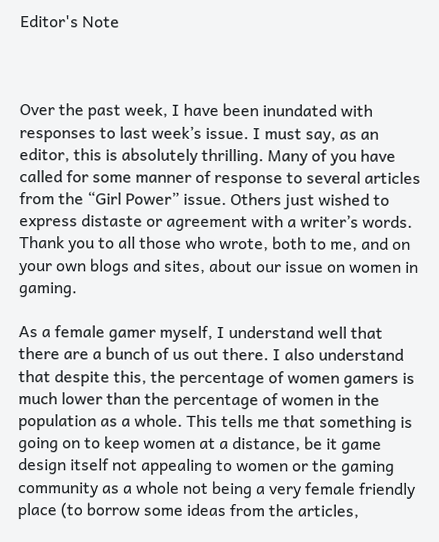Editor's Note



Over the past week, I have been inundated with responses to last week’s issue. I must say, as an editor, this is absolutely thrilling. Many of you have called for some manner of response to several articles from the “Girl Power” issue. Others just wished to express distaste or agreement with a writer’s words. Thank you to all those who wrote, both to me, and on your own blogs and sites, about our issue on women in gaming.

As a female gamer myself, I understand well that there are a bunch of us out there. I also understand that despite this, the percentage of women gamers is much lower than the percentage of women in the population as a whole. This tells me that something is going on to keep women at a distance, be it game design itself not appealing to women or the gaming community as a whole not being a very female friendly place (to borrow some ideas from the articles,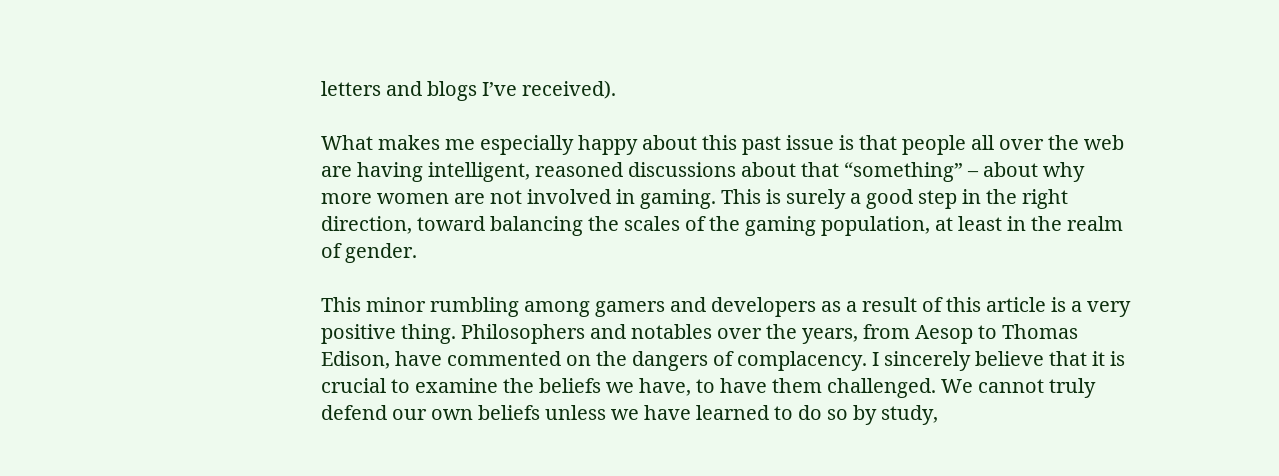letters and blogs I’ve received).

What makes me especially happy about this past issue is that people all over the web are having intelligent, reasoned discussions about that “something” – about why more women are not involved in gaming. This is surely a good step in the right direction, toward balancing the scales of the gaming population, at least in the realm of gender.

This minor rumbling among gamers and developers as a result of this article is a very positive thing. Philosophers and notables over the years, from Aesop to Thomas Edison, have commented on the dangers of complacency. I sincerely believe that it is crucial to examine the beliefs we have, to have them challenged. We cannot truly defend our own beliefs unless we have learned to do so by study,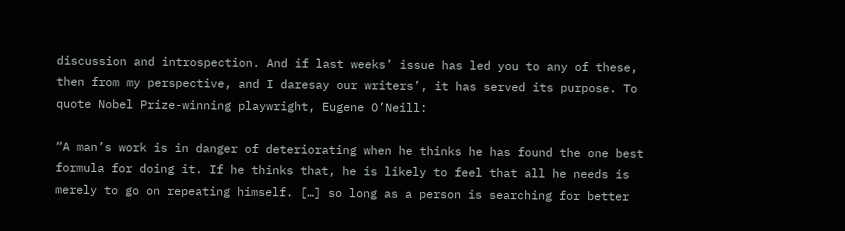discussion and introspection. And if last weeks’ issue has led you to any of these, then from my perspective, and I daresay our writers’, it has served its purpose. To quote Nobel Prize-winning playwright, Eugene O’Neill:

“A man’s work is in danger of deteriorating when he thinks he has found the one best formula for doing it. If he thinks that, he is likely to feel that all he needs is merely to go on repeating himself. […] so long as a person is searching for better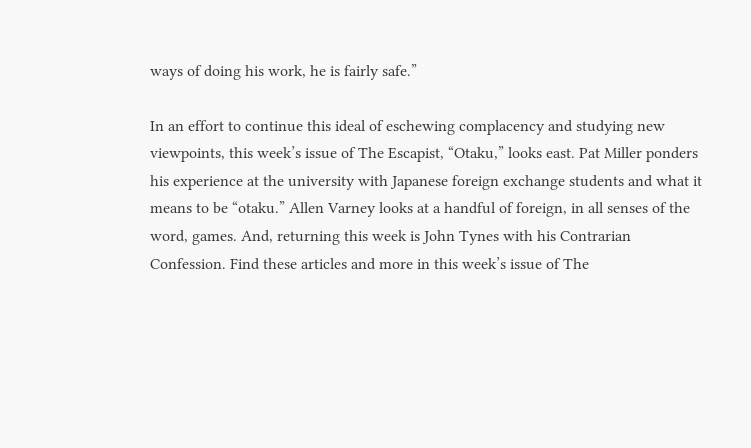ways of doing his work, he is fairly safe.”

In an effort to continue this ideal of eschewing complacency and studying new viewpoints, this week’s issue of The Escapist, “Otaku,” looks east. Pat Miller ponders his experience at the university with Japanese foreign exchange students and what it means to be “otaku.” Allen Varney looks at a handful of foreign, in all senses of the word, games. And, returning this week is John Tynes with his Contrarian Confession. Find these articles and more in this week’s issue of The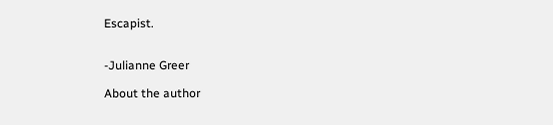Escapist.


-Julianne Greer

About the author